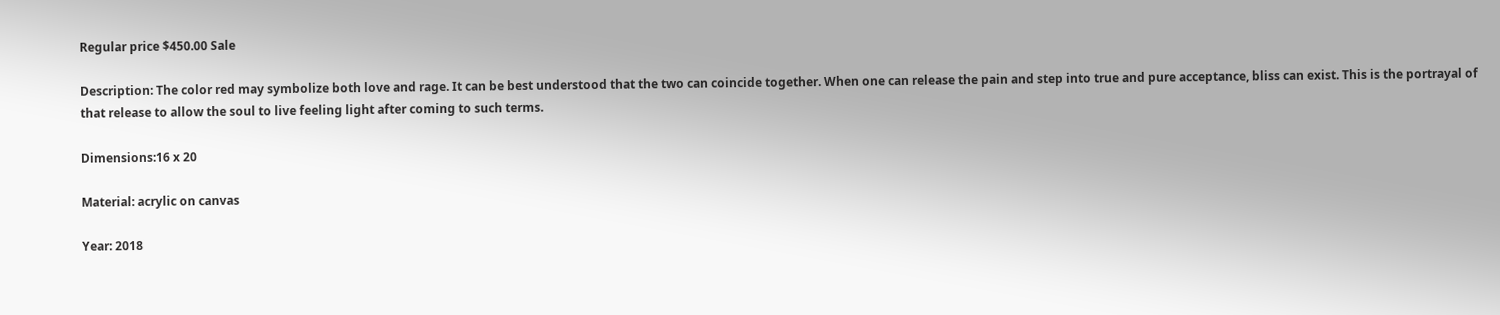Regular price $450.00 Sale

Description: The color red may symbolize both love and rage. It can be best understood that the two can coincide together. When one can release the pain and step into true and pure acceptance, bliss can exist. This is the portrayal of that release to allow the soul to live feeling light after coming to such terms.

Dimensions:16 x 20

Material: acrylic on canvas

Year: 2018